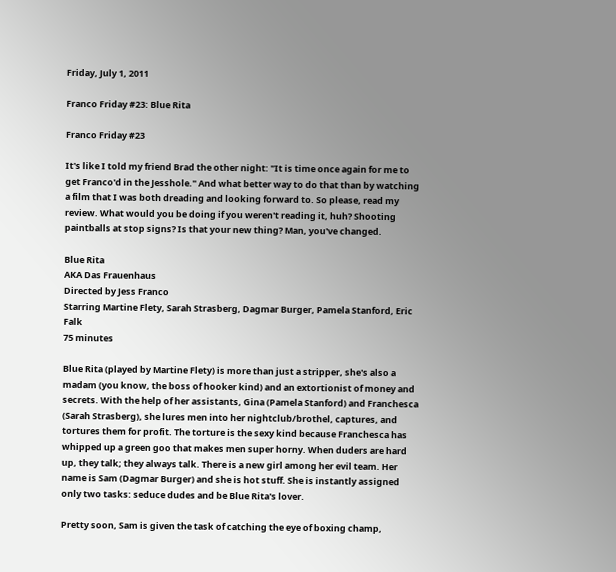Friday, July 1, 2011

Franco Friday #23: Blue Rita

Franco Friday #23

It's like I told my friend Brad the other night: "It is time once again for me to get Franco'd in the Jesshole." And what better way to do that than by watching a film that I was both dreading and looking forward to. So please, read my review. What would you be doing if you weren't reading it, huh? Shooting paintballs at stop signs? Is that your new thing? Man, you've changed.

Blue Rita
AKA Das Frauenhaus
Directed by Jess Franco
Starring Martine Flety, Sarah Strasberg, Dagmar Burger, Pamela Stanford, Eric Falk
75 minutes

Blue Rita (played by Martine Flety) is more than just a stripper, she's also a madam (you know, the boss of hooker kind) and an extortionist of money and secrets. With the help of her assistants, Gina (Pamela Stanford) and Franchesca (Sarah Strasberg), she lures men into her nightclub/brothel, captures, and tortures them for profit. The torture is the sexy kind because Franchesca has whipped up a green goo that makes men super horny. When duders are hard up, they talk; they always talk. There is a new girl among her evil team. Her name is Sam (Dagmar Burger) and she is hot stuff. She is instantly assigned only two tasks: seduce dudes and be Blue Rita's lover.

Pretty soon, Sam is given the task of catching the eye of boxing champ,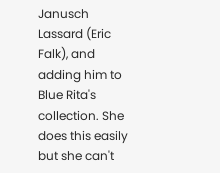Janusch Lassard (Eric Falk), and adding him to Blue Rita's collection. She does this easily but she can't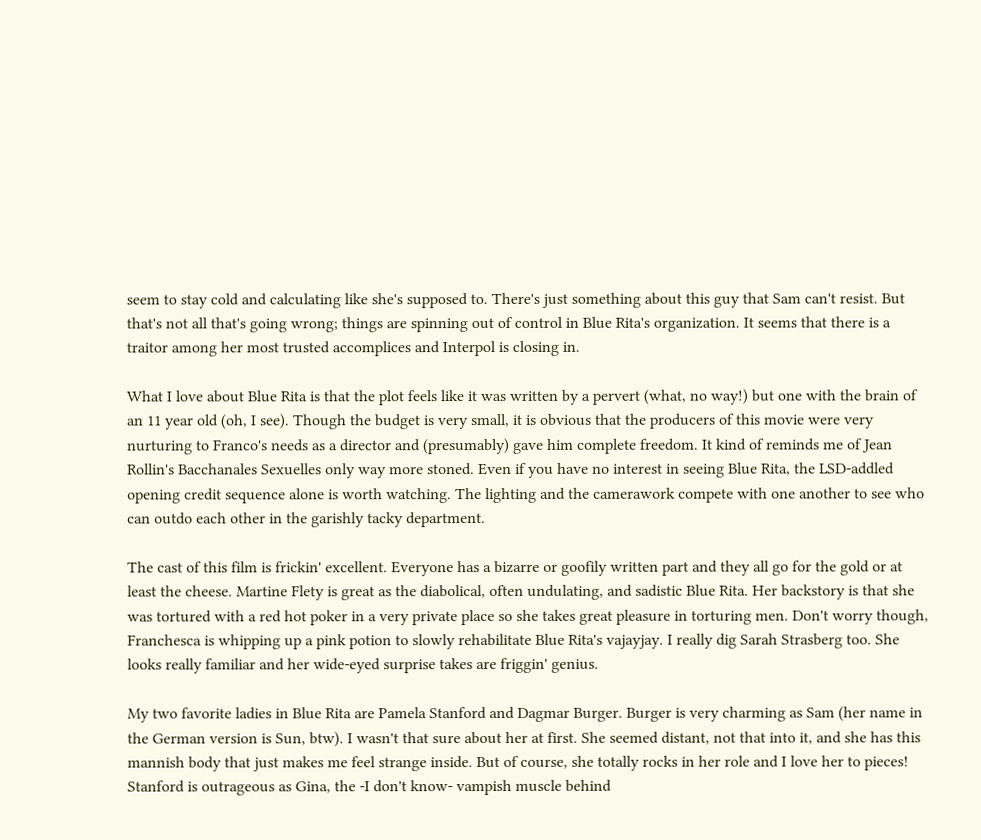seem to stay cold and calculating like she's supposed to. There's just something about this guy that Sam can't resist. But that's not all that's going wrong; things are spinning out of control in Blue Rita's organization. It seems that there is a traitor among her most trusted accomplices and Interpol is closing in.

What I love about Blue Rita is that the plot feels like it was written by a pervert (what, no way!) but one with the brain of an 11 year old (oh, I see). Though the budget is very small, it is obvious that the producers of this movie were very nurturing to Franco's needs as a director and (presumably) gave him complete freedom. It kind of reminds me of Jean Rollin's Bacchanales Sexuelles only way more stoned. Even if you have no interest in seeing Blue Rita, the LSD-addled opening credit sequence alone is worth watching. The lighting and the camerawork compete with one another to see who can outdo each other in the garishly tacky department.

The cast of this film is frickin' excellent. Everyone has a bizarre or goofily written part and they all go for the gold or at least the cheese. Martine Flety is great as the diabolical, often undulating, and sadistic Blue Rita. Her backstory is that she was tortured with a red hot poker in a very private place so she takes great pleasure in torturing men. Don't worry though, Franchesca is whipping up a pink potion to slowly rehabilitate Blue Rita's vajayjay. I really dig Sarah Strasberg too. She looks really familiar and her wide-eyed surprise takes are friggin' genius.

My two favorite ladies in Blue Rita are Pamela Stanford and Dagmar Burger. Burger is very charming as Sam (her name in the German version is Sun, btw). I wasn't that sure about her at first. She seemed distant, not that into it, and she has this mannish body that just makes me feel strange inside. But of course, she totally rocks in her role and I love her to pieces! Stanford is outrageous as Gina, the -I don't know- vampish muscle behind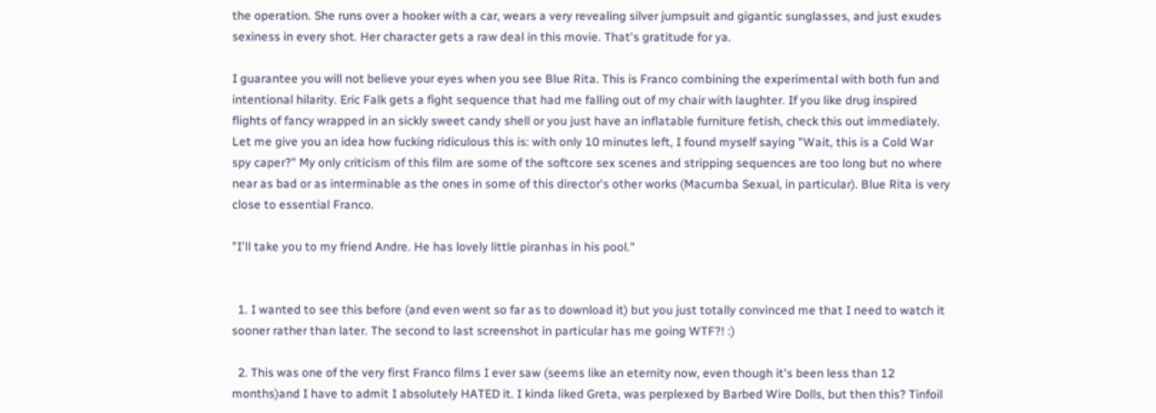the operation. She runs over a hooker with a car, wears a very revealing silver jumpsuit and gigantic sunglasses, and just exudes sexiness in every shot. Her character gets a raw deal in this movie. That's gratitude for ya.

I guarantee you will not believe your eyes when you see Blue Rita. This is Franco combining the experimental with both fun and intentional hilarity. Eric Falk gets a fight sequence that had me falling out of my chair with laughter. If you like drug inspired flights of fancy wrapped in an sickly sweet candy shell or you just have an inflatable furniture fetish, check this out immediately. Let me give you an idea how fucking ridiculous this is: with only 10 minutes left, I found myself saying "Wait, this is a Cold War spy caper?" My only criticism of this film are some of the softcore sex scenes and stripping sequences are too long but no where near as bad or as interminable as the ones in some of this director's other works (Macumba Sexual, in particular). Blue Rita is very close to essential Franco.

"I'll take you to my friend Andre. He has lovely little piranhas in his pool."


  1. I wanted to see this before (and even went so far as to download it) but you just totally convinced me that I need to watch it sooner rather than later. The second to last screenshot in particular has me going WTF?! :)

  2. This was one of the very first Franco films I ever saw (seems like an eternity now, even though it's been less than 12 months)and I have to admit I absolutely HATED it. I kinda liked Greta, was perplexed by Barbed Wire Dolls, but then this? Tinfoil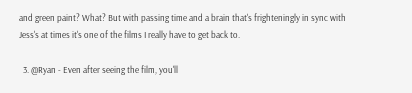and green paint? What? But with passing time and a brain that's frighteningly in sync with Jess's at times it's one of the films I really have to get back to.

  3. @Ryan - Even after seeing the film, you'll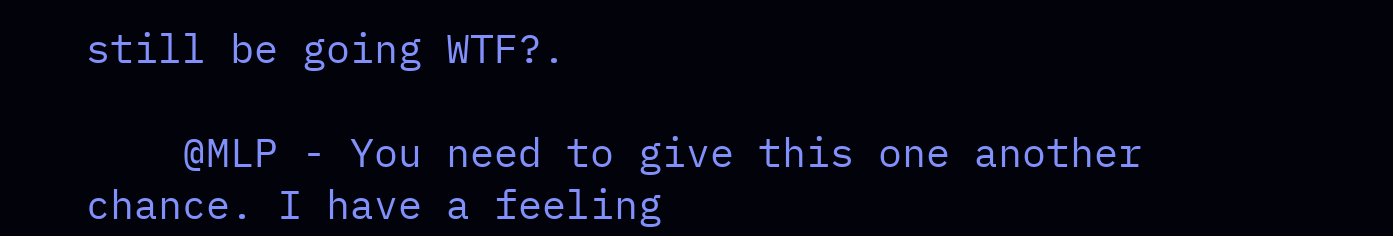still be going WTF?.

    @MLP - You need to give this one another chance. I have a feeling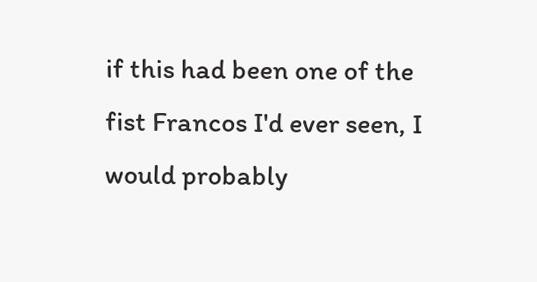if this had been one of the fist Francos I'd ever seen, I would probably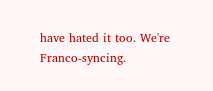have hated it too. We're Franco-syncing.